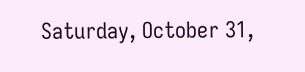Saturday, October 31,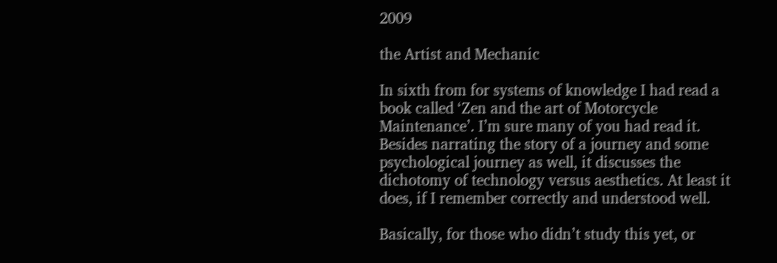2009

the Artist and Mechanic

In sixth from for systems of knowledge I had read a book called ‘Zen and the art of Motorcycle Maintenance’. I’m sure many of you had read it. Besides narrating the story of a journey and some psychological journey as well, it discusses the dichotomy of technology versus aesthetics. At least it does, if I remember correctly and understood well.

Basically, for those who didn’t study this yet, or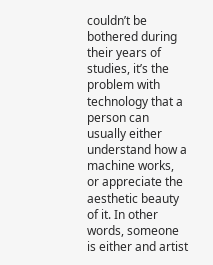couldn’t be bothered during their years of studies, it’s the problem with technology that a person can usually either understand how a machine works, or appreciate the aesthetic beauty of it. In other words, someone is either and artist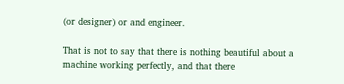(or designer) or and engineer.

That is not to say that there is nothing beautiful about a machine working perfectly, and that there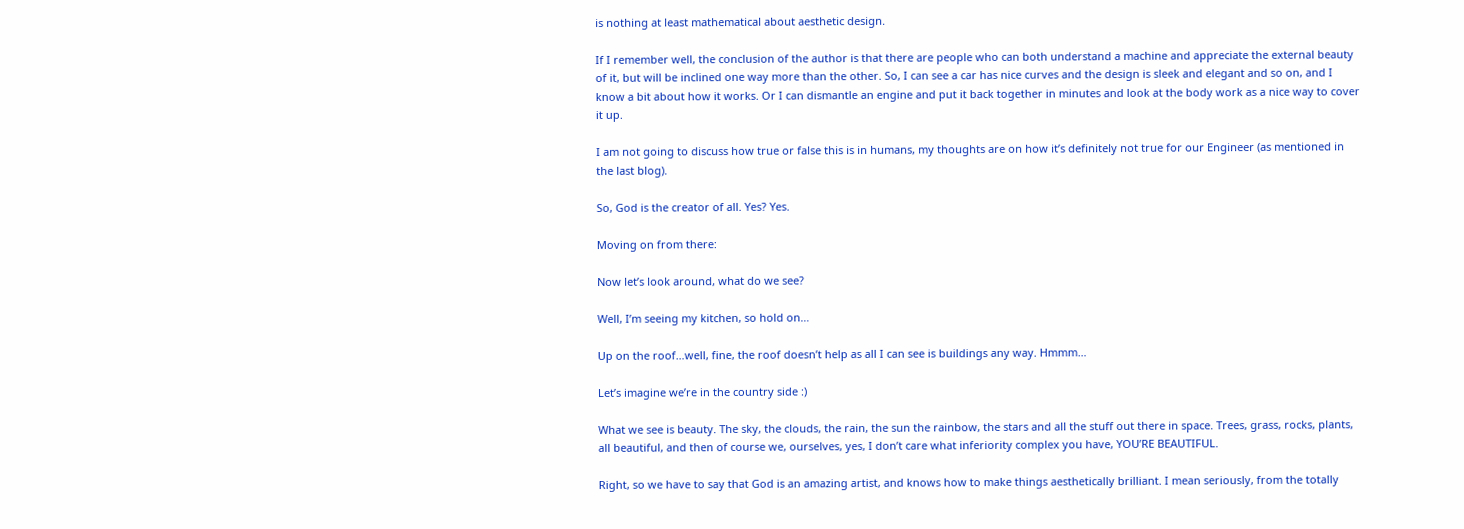is nothing at least mathematical about aesthetic design.

If I remember well, the conclusion of the author is that there are people who can both understand a machine and appreciate the external beauty of it, but will be inclined one way more than the other. So, I can see a car has nice curves and the design is sleek and elegant and so on, and I know a bit about how it works. Or I can dismantle an engine and put it back together in minutes and look at the body work as a nice way to cover it up.

I am not going to discuss how true or false this is in humans, my thoughts are on how it’s definitely not true for our Engineer (as mentioned in the last blog).

So, God is the creator of all. Yes? Yes.

Moving on from there:

Now let’s look around, what do we see?

Well, I’m seeing my kitchen, so hold on…

Up on the roof…well, fine, the roof doesn’t help as all I can see is buildings any way. Hmmm…

Let’s imagine we’re in the country side :)

What we see is beauty. The sky, the clouds, the rain, the sun the rainbow, the stars and all the stuff out there in space. Trees, grass, rocks, plants, all beautiful, and then of course we, ourselves, yes, I don’t care what inferiority complex you have, YOU’RE BEAUTIFUL.

Right, so we have to say that God is an amazing artist, and knows how to make things aesthetically brilliant. I mean seriously, from the totally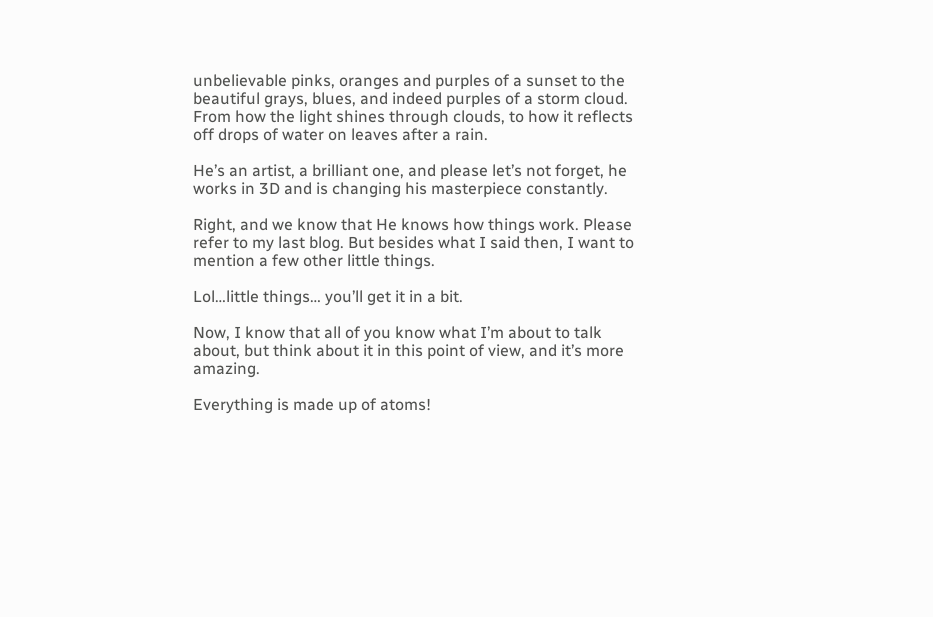unbelievable pinks, oranges and purples of a sunset to the beautiful grays, blues, and indeed purples of a storm cloud. From how the light shines through clouds, to how it reflects off drops of water on leaves after a rain.

He’s an artist, a brilliant one, and please let’s not forget, he works in 3D and is changing his masterpiece constantly.

Right, and we know that He knows how things work. Please refer to my last blog. But besides what I said then, I want to mention a few other little things.

Lol…little things… you’ll get it in a bit.

Now, I know that all of you know what I’m about to talk about, but think about it in this point of view, and it’s more amazing.

Everything is made up of atoms!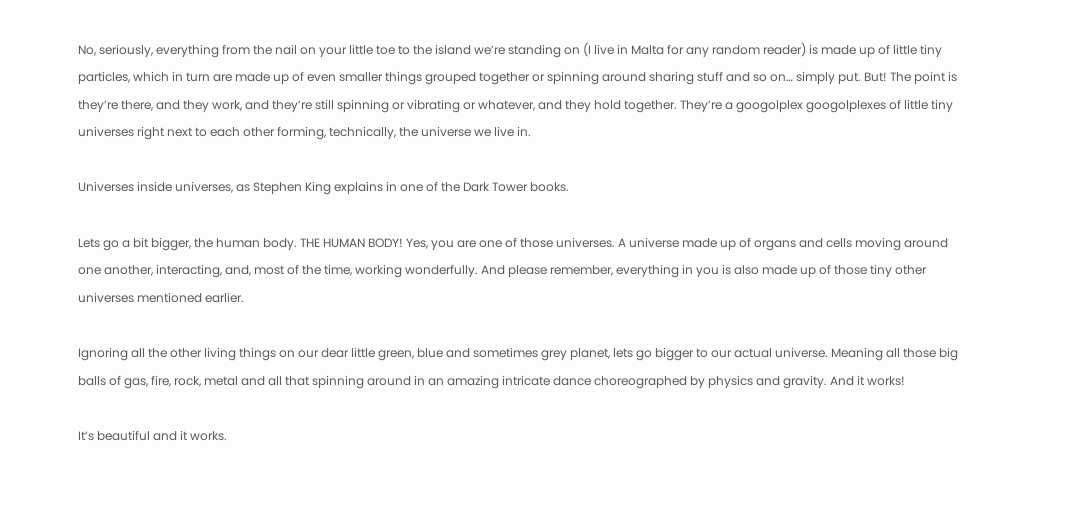No, seriously, everything from the nail on your little toe to the island we’re standing on (I live in Malta for any random reader) is made up of little tiny particles, which in turn are made up of even smaller things grouped together or spinning around sharing stuff and so on… simply put. But! The point is they’re there, and they work, and they’re still spinning or vibrating or whatever, and they hold together. They’re a googolplex googolplexes of little tiny universes right next to each other forming, technically, the universe we live in.

Universes inside universes, as Stephen King explains in one of the Dark Tower books.

Lets go a bit bigger, the human body. THE HUMAN BODY! Yes, you are one of those universes. A universe made up of organs and cells moving around one another, interacting, and, most of the time, working wonderfully. And please remember, everything in you is also made up of those tiny other universes mentioned earlier.

Ignoring all the other living things on our dear little green, blue and sometimes grey planet, lets go bigger to our actual universe. Meaning all those big balls of gas, fire, rock, metal and all that spinning around in an amazing intricate dance choreographed by physics and gravity. And it works!

It’s beautiful and it works.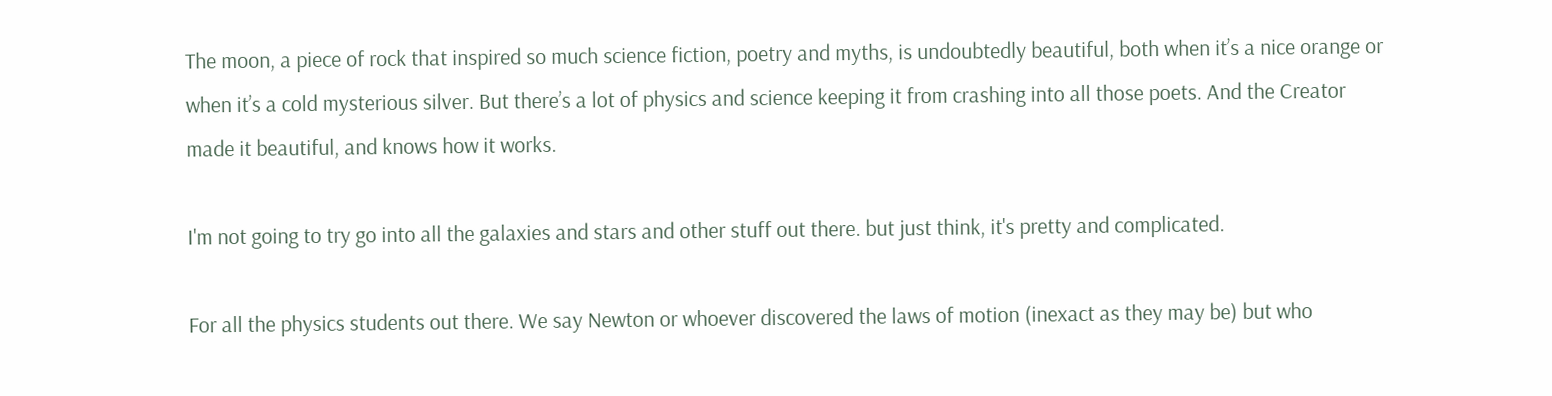The moon, a piece of rock that inspired so much science fiction, poetry and myths, is undoubtedly beautiful, both when it’s a nice orange or when it’s a cold mysterious silver. But there’s a lot of physics and science keeping it from crashing into all those poets. And the Creator made it beautiful, and knows how it works.

I'm not going to try go into all the galaxies and stars and other stuff out there. but just think, it's pretty and complicated.

For all the physics students out there. We say Newton or whoever discovered the laws of motion (inexact as they may be) but who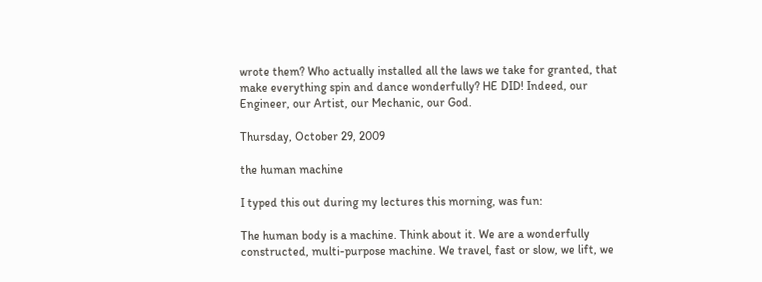wrote them? Who actually installed all the laws we take for granted, that make everything spin and dance wonderfully? HE DID! Indeed, our Engineer, our Artist, our Mechanic, our God.

Thursday, October 29, 2009

the human machine

I typed this out during my lectures this morning, was fun:

The human body is a machine. Think about it. We are a wonderfully constructed, multi-purpose machine. We travel, fast or slow, we lift, we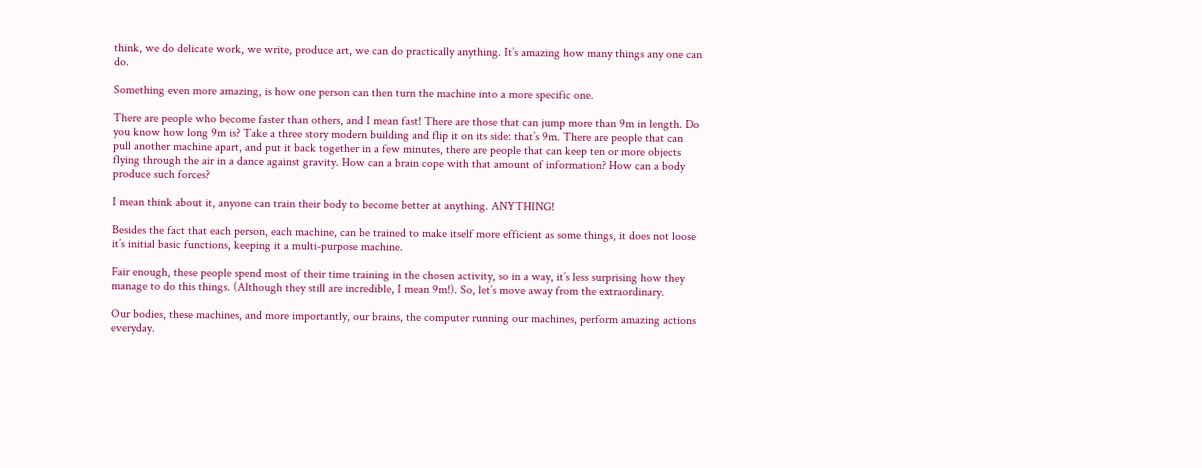think, we do delicate work, we write, produce art, we can do practically anything. It’s amazing how many things any one can do.

Something even more amazing, is how one person can then turn the machine into a more specific one.

There are people who become faster than others, and I mean fast! There are those that can jump more than 9m in length. Do you know how long 9m is? Take a three story modern building and flip it on its side: that’s 9m. There are people that can pull another machine apart, and put it back together in a few minutes, there are people that can keep ten or more objects flying through the air in a dance against gravity. How can a brain cope with that amount of information? How can a body produce such forces?

I mean think about it, anyone can train their body to become better at anything. ANYTHING!

Besides the fact that each person, each machine, can be trained to make itself more efficient as some things, it does not loose it’s initial basic functions, keeping it a multi-purpose machine.

Fair enough, these people spend most of their time training in the chosen activity, so in a way, it’s less surprising how they manage to do this things. (Although they still are incredible, I mean 9m!). So, let’s move away from the extraordinary.

Our bodies, these machines, and more importantly, our brains, the computer running our machines, perform amazing actions everyday.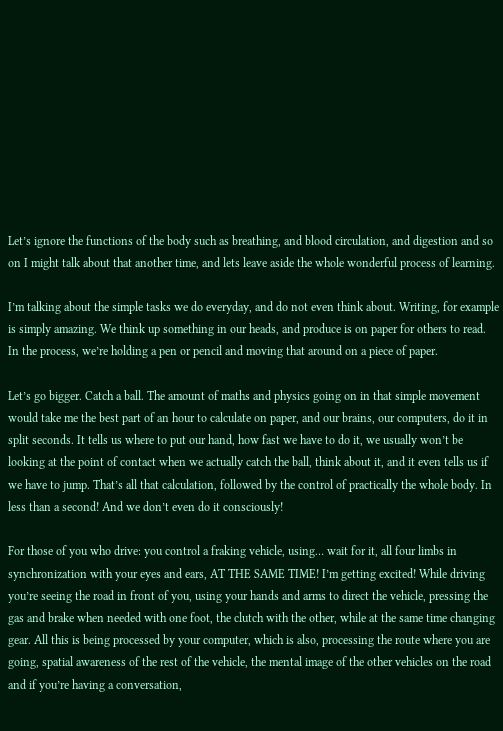Let’s ignore the functions of the body such as breathing, and blood circulation, and digestion and so on I might talk about that another time, and lets leave aside the whole wonderful process of learning.

I’m talking about the simple tasks we do everyday, and do not even think about. Writing, for example is simply amazing. We think up something in our heads, and produce is on paper for others to read. In the process, we’re holding a pen or pencil and moving that around on a piece of paper.

Let’s go bigger. Catch a ball. The amount of maths and physics going on in that simple movement would take me the best part of an hour to calculate on paper, and our brains, our computers, do it in split seconds. It tells us where to put our hand, how fast we have to do it, we usually won’t be looking at the point of contact when we actually catch the ball, think about it, and it even tells us if we have to jump. That’s all that calculation, followed by the control of practically the whole body. In less than a second! And we don’t even do it consciously!

For those of you who drive: you control a fraking vehicle, using… wait for it, all four limbs in synchronization with your eyes and ears, AT THE SAME TIME! I’m getting excited! While driving you’re seeing the road in front of you, using your hands and arms to direct the vehicle, pressing the gas and brake when needed with one foot, the clutch with the other, while at the same time changing gear. All this is being processed by your computer, which is also, processing the route where you are going, spatial awareness of the rest of the vehicle, the mental image of the other vehicles on the road and if you’re having a conversation,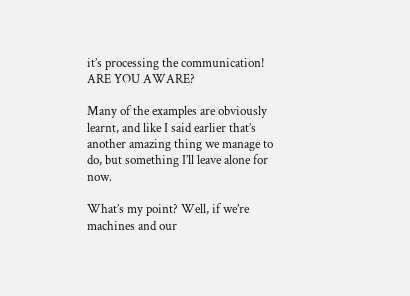it’s processing the communication! ARE YOU AWARE?

Many of the examples are obviously learnt, and like I said earlier that’s another amazing thing we manage to do, but something I’ll leave alone for now.

What’s my point? Well, if we’re machines and our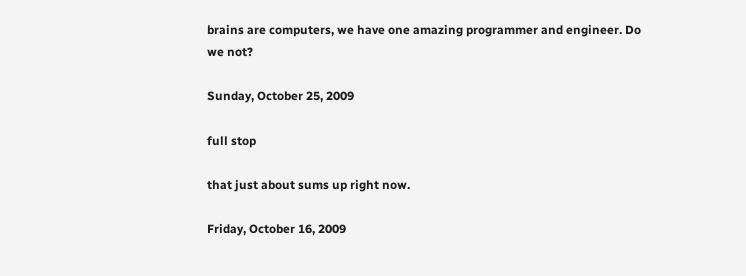brains are computers, we have one amazing programmer and engineer. Do we not?

Sunday, October 25, 2009

full stop

that just about sums up right now.

Friday, October 16, 2009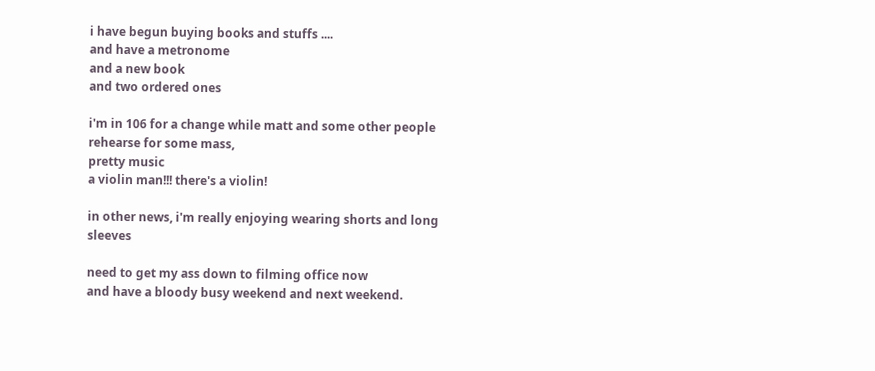i have begun buying books and stuffs ....
and have a metronome
and a new book
and two ordered ones

i'm in 106 for a change while matt and some other people rehearse for some mass,
pretty music
a violin man!!! there's a violin!

in other news, i'm really enjoying wearing shorts and long sleeves

need to get my ass down to filming office now
and have a bloody busy weekend and next weekend.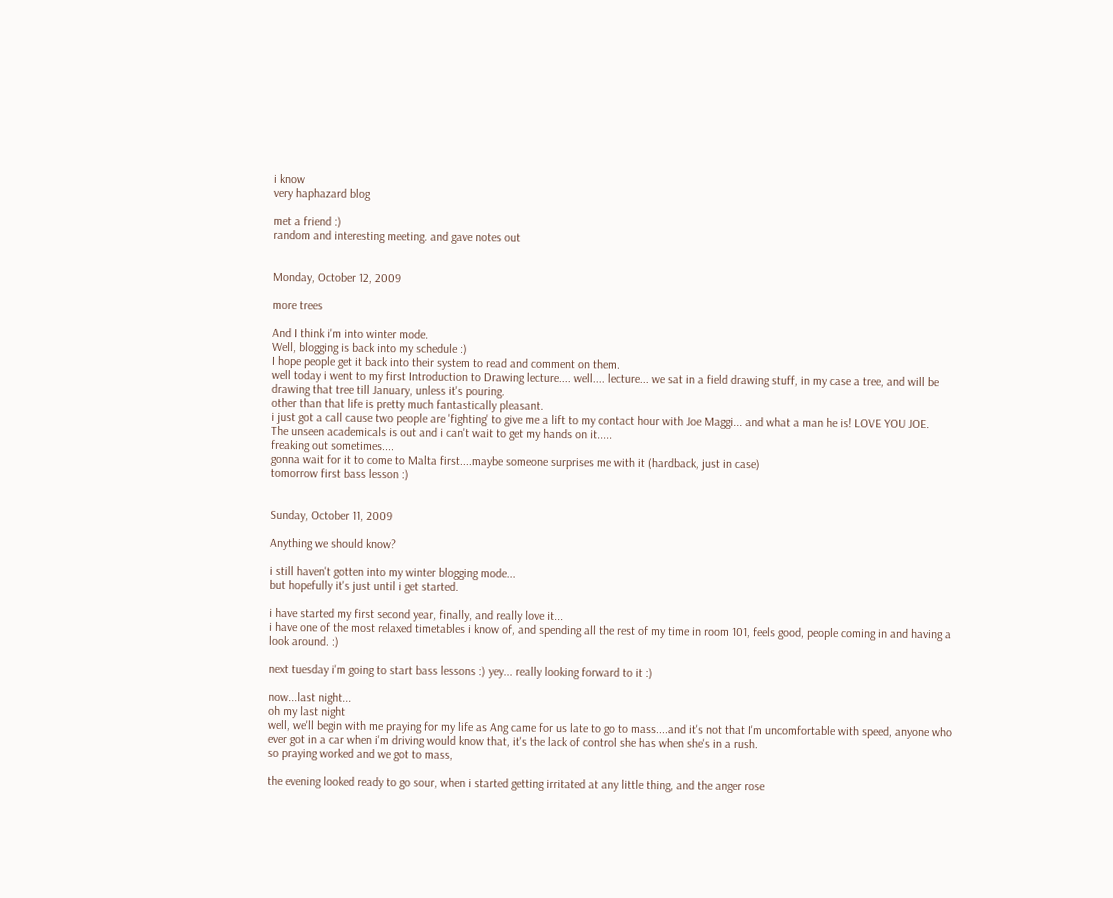i know
very haphazard blog

met a friend :)
random and interesting meeting. and gave notes out


Monday, October 12, 2009

more trees

And I think i'm into winter mode.
Well, blogging is back into my schedule :)
I hope people get it back into their system to read and comment on them.
well today i went to my first Introduction to Drawing lecture.... well.... lecture... we sat in a field drawing stuff, in my case a tree, and will be drawing that tree till January, unless it's pouring.
other than that life is pretty much fantastically pleasant.
i just got a call cause two people are 'fighting' to give me a lift to my contact hour with Joe Maggi... and what a man he is! LOVE YOU JOE.
The unseen academicals is out and i can't wait to get my hands on it.....
freaking out sometimes....
gonna wait for it to come to Malta first....maybe someone surprises me with it (hardback, just in case)
tomorrow first bass lesson :)


Sunday, October 11, 2009

Anything we should know?

i still haven't gotten into my winter blogging mode...
but hopefully it's just until i get started.

i have started my first second year, finally, and really love it...
i have one of the most relaxed timetables i know of, and spending all the rest of my time in room 101, feels good, people coming in and having a look around. :)

next tuesday i'm going to start bass lessons :) yey... really looking forward to it :)

now...last night...
oh my last night
well, we'll begin with me praying for my life as Ang came for us late to go to mass....and it's not that I'm uncomfortable with speed, anyone who ever got in a car when i'm driving would know that, it's the lack of control she has when she's in a rush.
so praying worked and we got to mass,

the evening looked ready to go sour, when i started getting irritated at any little thing, and the anger rose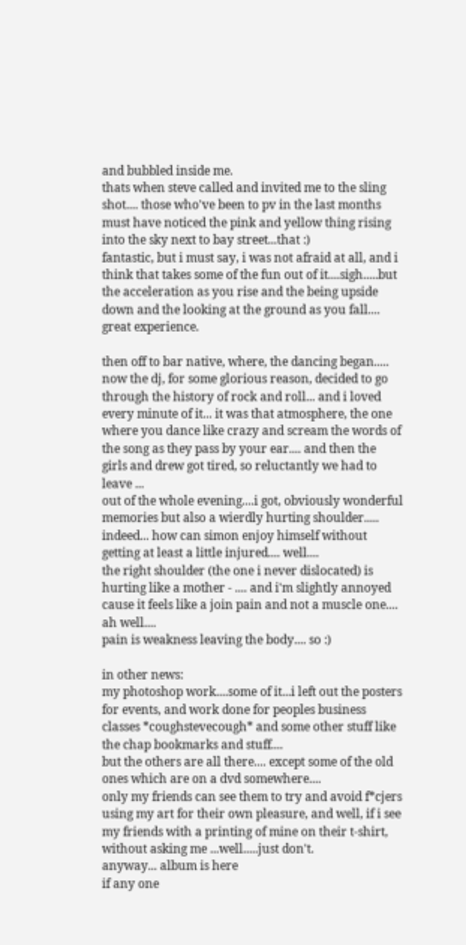and bubbled inside me.
thats when steve called and invited me to the sling shot.... those who've been to pv in the last months must have noticed the pink and yellow thing rising into the sky next to bay street...that :)
fantastic, but i must say, i was not afraid at all, and i think that takes some of the fun out of it....sigh.....but the acceleration as you rise and the being upside down and the looking at the ground as you fall.... great experience.

then off to bar native, where, the dancing began.....
now the dj, for some glorious reason, decided to go through the history of rock and roll... and i loved every minute of it... it was that atmosphere, the one where you dance like crazy and scream the words of the song as they pass by your ear.... and then the girls and drew got tired, so reluctantly we had to leave ...
out of the whole evening....i got, obviously wonderful memories but also a wierdly hurting shoulder.....
indeed... how can simon enjoy himself without getting at least a little injured.... well....
the right shoulder (the one i never dislocated) is hurting like a mother - .... and i'm slightly annoyed cause it feels like a join pain and not a muscle one....
ah well....
pain is weakness leaving the body.... so :)

in other news:
my photoshop work....some of it...i left out the posters for events, and work done for peoples business classes *coughstevecough* and some other stuff like the chap bookmarks and stuff....
but the others are all there.... except some of the old ones which are on a dvd somewhere....
only my friends can see them to try and avoid f*cjers using my art for their own pleasure, and well, if i see my friends with a printing of mine on their t-shirt, without asking me ...well.....just don't.
anyway... album is here
if any one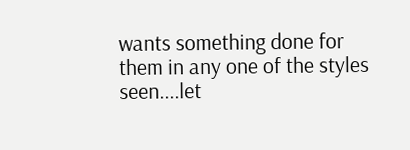wants something done for them in any one of the styles seen....let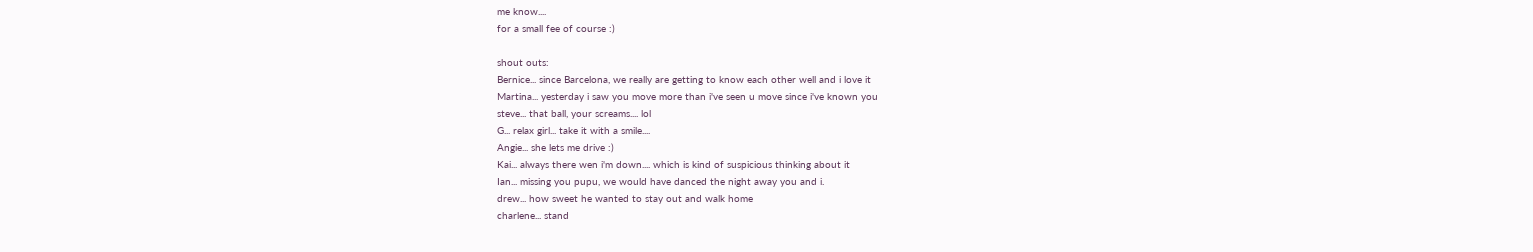me know....
for a small fee of course :)

shout outs:
Bernice... since Barcelona, we really are getting to know each other well and i love it
Martina... yesterday i saw you move more than i've seen u move since i've known you
steve... that ball, your screams.... lol
G... relax girl... take it with a smile....
Angie... she lets me drive :)
Kai... always there wen i'm down.... which is kind of suspicious thinking about it
Ian... missing you pupu, we would have danced the night away you and i.
drew... how sweet he wanted to stay out and walk home
charlene... stand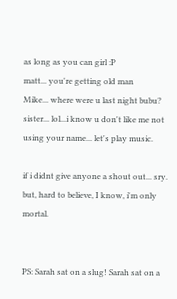as long as you can girl :P
matt... you're getting old man
Mike... where were u last night bubu?
sister... lol...i know u don't like me not using your name... let's play music.

if i didnt give anyone a shout out... sry. but, hard to believe, I know, i'm only mortal.


PS: Sarah sat on a slug! Sarah sat on a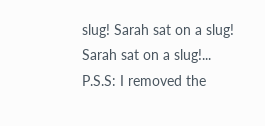slug! Sarah sat on a slug! Sarah sat on a slug!...
P.S.S: I removed the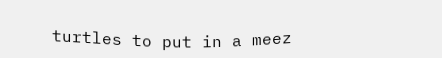turtles to put in a meez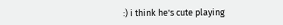:) i think he's cute playing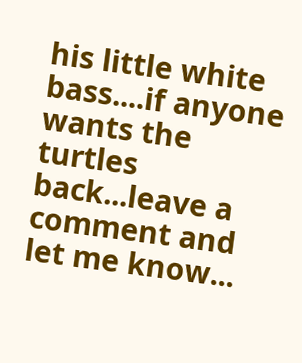his little white bass....if anyone wants the turtles back...leave a comment and let me know...